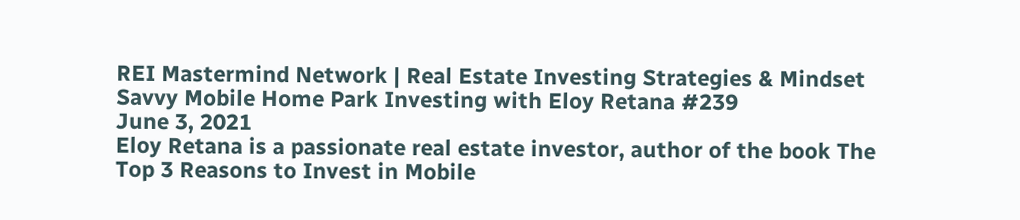REI Mastermind Network | Real Estate Investing Strategies & Mindset
Savvy Mobile Home Park Investing with Eloy Retana #239
June 3, 2021
Eloy Retana is a passionate real estate investor, author of the book The Top 3 Reasons to Invest in Mobile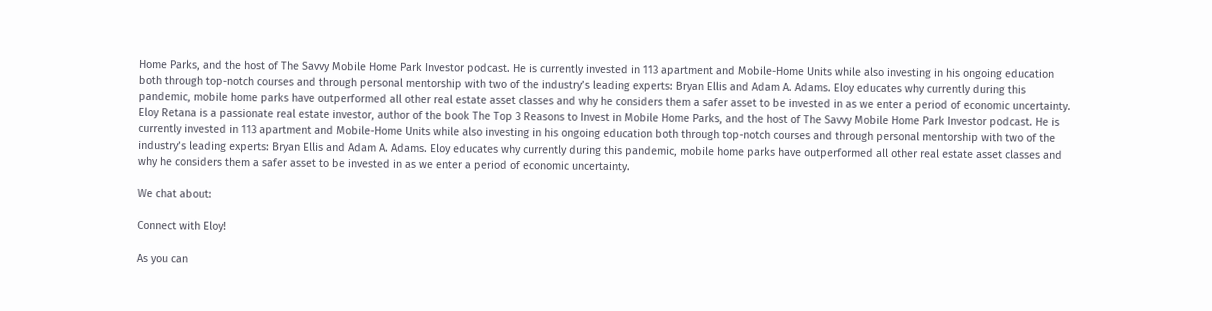Home Parks, and the host of The Savvy Mobile Home Park Investor podcast. He is currently invested in 113 apartment and Mobile-Home Units while also investing in his ongoing education both through top-notch courses and through personal mentorship with two of the industry’s leading experts: Bryan Ellis and Adam A. Adams. Eloy educates why currently during this pandemic, mobile home parks have outperformed all other real estate asset classes and why he considers them a safer asset to be invested in as we enter a period of economic uncertainty.
Eloy Retana is a passionate real estate investor, author of the book The Top 3 Reasons to Invest in Mobile Home Parks, and the host of The Savvy Mobile Home Park Investor podcast. He is currently invested in 113 apartment and Mobile-Home Units while also investing in his ongoing education both through top-notch courses and through personal mentorship with two of the industry’s leading experts: Bryan Ellis and Adam A. Adams. Eloy educates why currently during this pandemic, mobile home parks have outperformed all other real estate asset classes and why he considers them a safer asset to be invested in as we enter a period of economic uncertainty.

We chat about:

Connect with Eloy!

As you can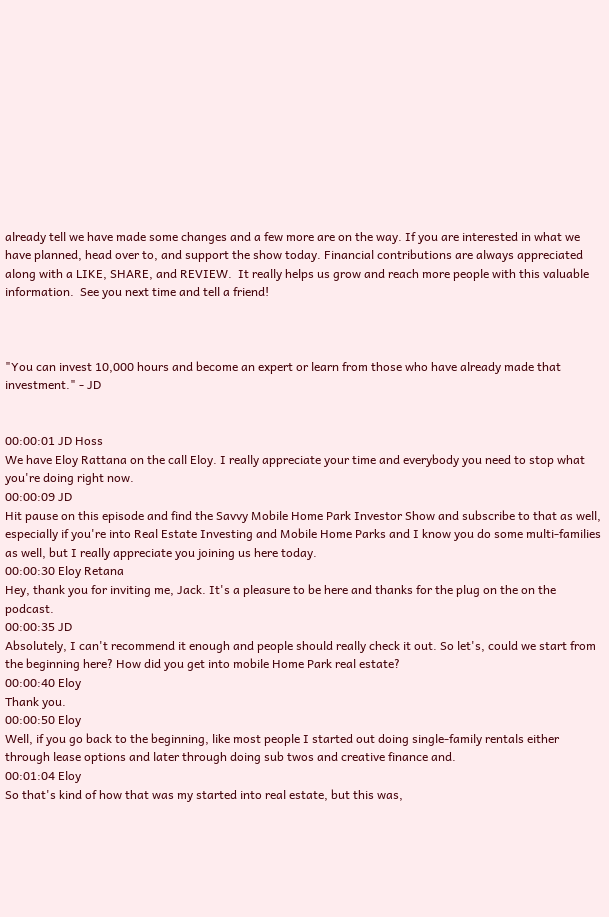already tell we have made some changes and a few more are on the way. If you are interested in what we have planned, head over to, and support the show today. Financial contributions are always appreciated along with a LIKE, SHARE, and REVIEW.  It really helps us grow and reach more people with this valuable information.  See you next time and tell a friend!



"You can invest 10,000 hours and become an expert or learn from those who have already made that investment." - JD


00:00:01 JD Hoss
We have Eloy Rattana on the call Eloy. I really appreciate your time and everybody you need to stop what you're doing right now.
00:00:09 JD
Hit pause on this episode and find the Savvy Mobile Home Park Investor Show and subscribe to that as well, especially if you're into Real Estate Investing and Mobile Home Parks and I know you do some multi-families as well, but I really appreciate you joining us here today.
00:00:30 Eloy Retana
Hey, thank you for inviting me, Jack. It's a pleasure to be here and thanks for the plug on the on the podcast.
00:00:35 JD
Absolutely, I can't recommend it enough and people should really check it out. So let's, could we start from the beginning here? How did you get into mobile Home Park real estate?
00:00:40 Eloy
Thank you.
00:00:50 Eloy
Well, if you go back to the beginning, like most people I started out doing single-family rentals either through lease options and later through doing sub twos and creative finance and.
00:01:04 Eloy
So that's kind of how that was my started into real estate, but this was,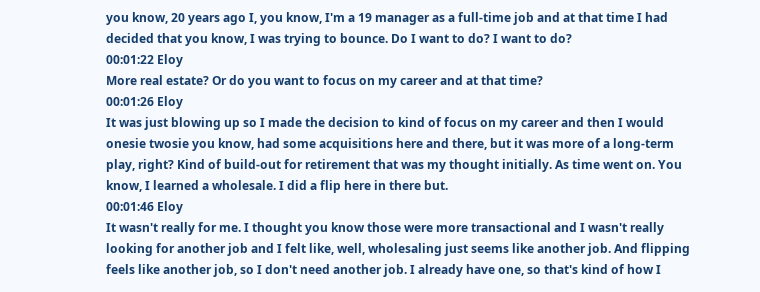you know, 20 years ago I, you know, I'm a 19 manager as a full-time job and at that time I had decided that you know, I was trying to bounce. Do I want to do? I want to do?
00:01:22 Eloy
More real estate? Or do you want to focus on my career and at that time?
00:01:26 Eloy
It was just blowing up so I made the decision to kind of focus on my career and then I would onesie twosie you know, had some acquisitions here and there, but it was more of a long-term play, right? Kind of build-out for retirement that was my thought initially. As time went on. You know, I learned a wholesale. I did a flip here in there but.
00:01:46 Eloy
It wasn't really for me. I thought you know those were more transactional and I wasn't really looking for another job and I felt like, well, wholesaling just seems like another job. And flipping feels like another job, so I don't need another job. I already have one, so that's kind of how I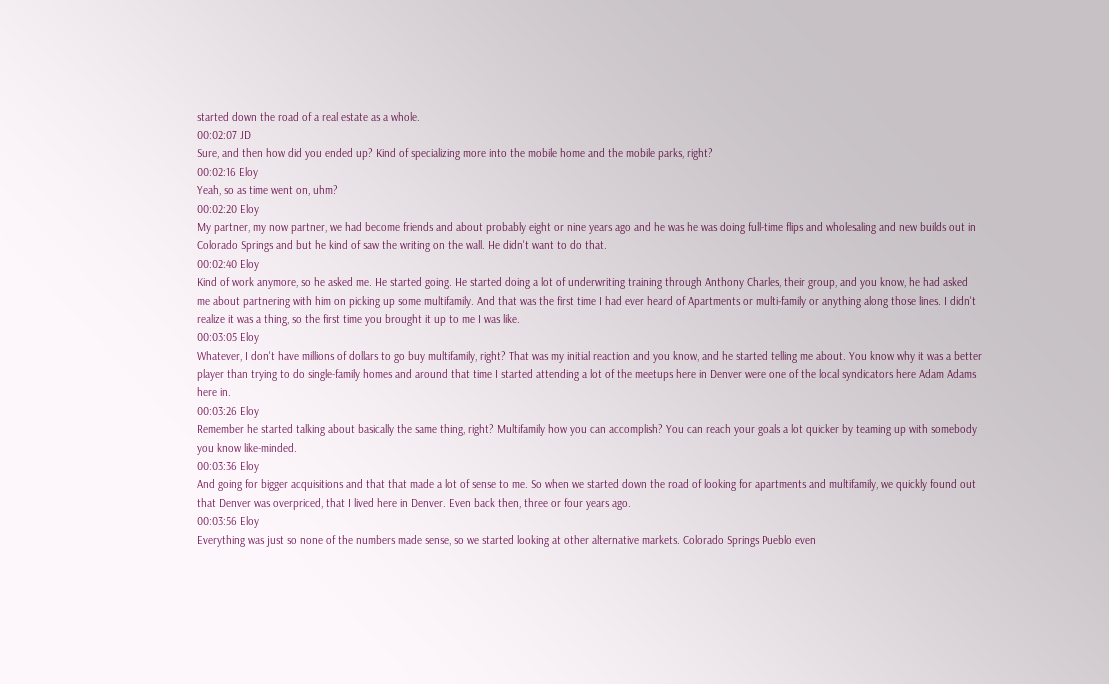started down the road of a real estate as a whole.
00:02:07 JD
Sure, and then how did you ended up? Kind of specializing more into the mobile home and the mobile parks, right?
00:02:16 Eloy
Yeah, so as time went on, uhm?
00:02:20 Eloy
My partner, my now partner, we had become friends and about probably eight or nine years ago and he was he was doing full-time flips and wholesaling and new builds out in Colorado Springs and but he kind of saw the writing on the wall. He didn't want to do that.
00:02:40 Eloy
Kind of work anymore, so he asked me. He started going. He started doing a lot of underwriting training through Anthony Charles, their group, and you know, he had asked me about partnering with him on picking up some multifamily. And that was the first time I had ever heard of Apartments or multi-family or anything along those lines. I didn't realize it was a thing, so the first time you brought it up to me I was like.
00:03:05 Eloy
Whatever, I don't have millions of dollars to go buy multifamily, right? That was my initial reaction and you know, and he started telling me about. You know why it was a better player than trying to do single-family homes and around that time I started attending a lot of the meetups here in Denver were one of the local syndicators here Adam Adams here in.
00:03:26 Eloy
Remember he started talking about basically the same thing, right? Multifamily how you can accomplish? You can reach your goals a lot quicker by teaming up with somebody you know like-minded.
00:03:36 Eloy
And going for bigger acquisitions and that that made a lot of sense to me. So when we started down the road of looking for apartments and multifamily, we quickly found out that Denver was overpriced, that I lived here in Denver. Even back then, three or four years ago.
00:03:56 Eloy
Everything was just so none of the numbers made sense, so we started looking at other alternative markets. Colorado Springs Pueblo even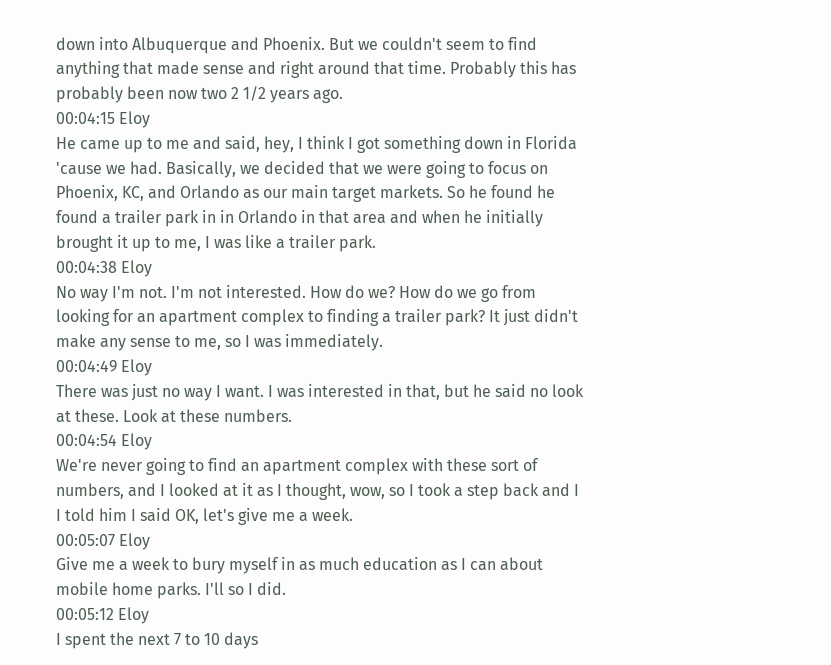down into Albuquerque and Phoenix. But we couldn't seem to find anything that made sense and right around that time. Probably this has probably been now two 2 1/2 years ago.
00:04:15 Eloy
He came up to me and said, hey, I think I got something down in Florida 'cause we had. Basically, we decided that we were going to focus on Phoenix, KC, and Orlando as our main target markets. So he found he found a trailer park in in Orlando in that area and when he initially brought it up to me, I was like a trailer park.
00:04:38 Eloy
No way I'm not. I'm not interested. How do we? How do we go from looking for an apartment complex to finding a trailer park? It just didn't make any sense to me, so I was immediately.
00:04:49 Eloy
There was just no way I want. I was interested in that, but he said no look at these. Look at these numbers.
00:04:54 Eloy
We're never going to find an apartment complex with these sort of numbers, and I looked at it as I thought, wow, so I took a step back and I I told him I said OK, let's give me a week.
00:05:07 Eloy
Give me a week to bury myself in as much education as I can about mobile home parks. I'll so I did.
00:05:12 Eloy
I spent the next 7 to 10 days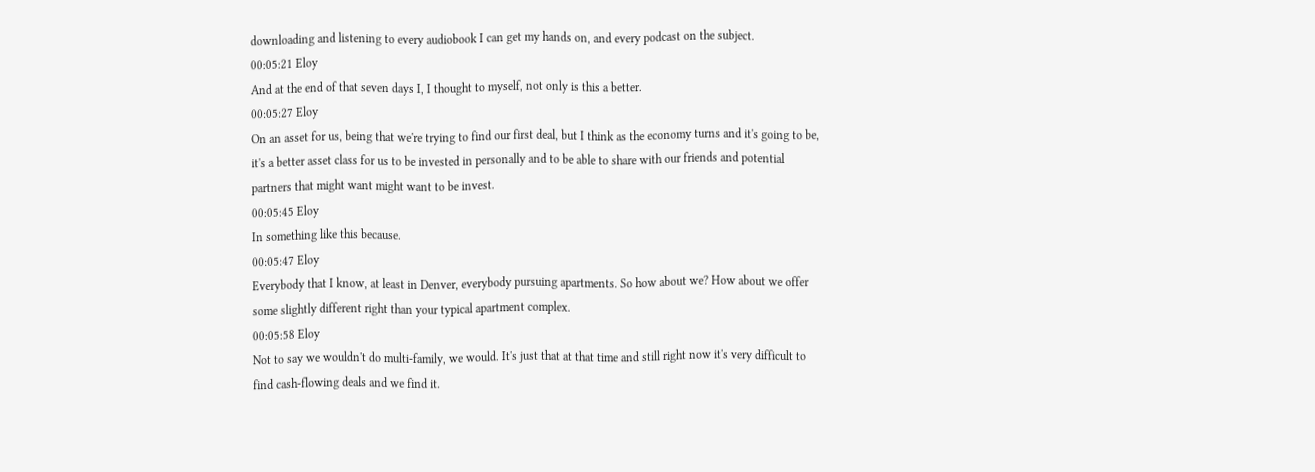downloading and listening to every audiobook I can get my hands on, and every podcast on the subject.
00:05:21 Eloy
And at the end of that seven days I, I thought to myself, not only is this a better.
00:05:27 Eloy
On an asset for us, being that we're trying to find our first deal, but I think as the economy turns and it's going to be, it's a better asset class for us to be invested in personally and to be able to share with our friends and potential partners that might want might want to be invest.
00:05:45 Eloy
In something like this because.
00:05:47 Eloy
Everybody that I know, at least in Denver, everybody pursuing apartments. So how about we? How about we offer some slightly different right than your typical apartment complex.
00:05:58 Eloy
Not to say we wouldn't do multi-family, we would. It's just that at that time and still right now it's very difficult to find cash-flowing deals and we find it.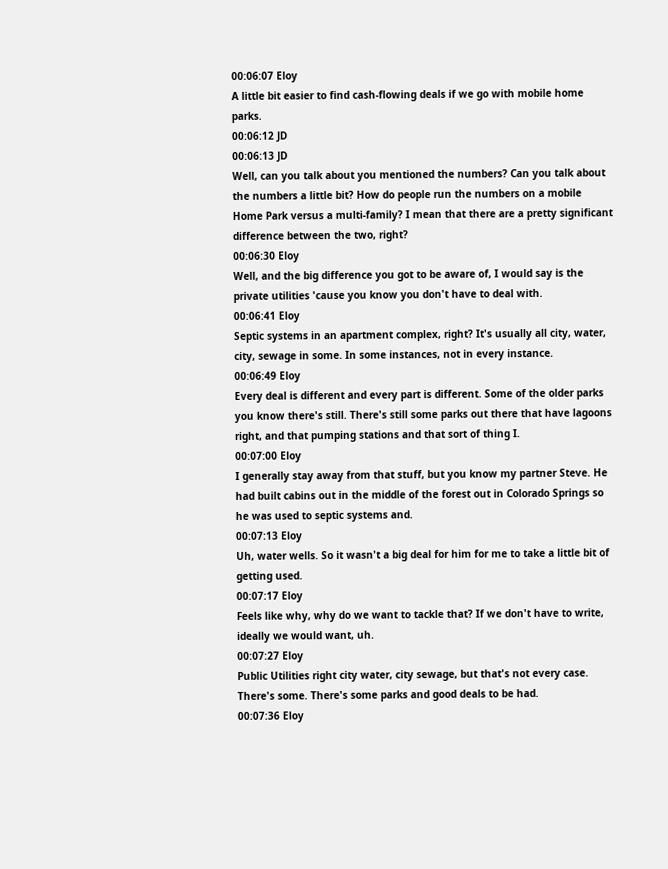00:06:07 Eloy
A little bit easier to find cash-flowing deals if we go with mobile home parks.
00:06:12 JD
00:06:13 JD
Well, can you talk about you mentioned the numbers? Can you talk about the numbers a little bit? How do people run the numbers on a mobile Home Park versus a multi-family? I mean that there are a pretty significant difference between the two, right?
00:06:30 Eloy
Well, and the big difference you got to be aware of, I would say is the private utilities 'cause you know you don't have to deal with.
00:06:41 Eloy
Septic systems in an apartment complex, right? It's usually all city, water, city, sewage in some. In some instances, not in every instance.
00:06:49 Eloy
Every deal is different and every part is different. Some of the older parks you know there's still. There's still some parks out there that have lagoons right, and that pumping stations and that sort of thing I.
00:07:00 Eloy
I generally stay away from that stuff, but you know my partner Steve. He had built cabins out in the middle of the forest out in Colorado Springs so he was used to septic systems and.
00:07:13 Eloy
Uh, water wells. So it wasn't a big deal for him for me to take a little bit of getting used.
00:07:17 Eloy
Feels like why, why do we want to tackle that? If we don't have to write, ideally we would want, uh.
00:07:27 Eloy
Public Utilities right city water, city sewage, but that's not every case. There's some. There's some parks and good deals to be had.
00:07:36 Eloy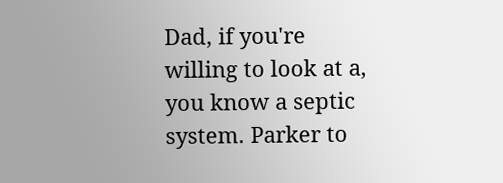Dad, if you're willing to look at a, you know a septic system. Parker to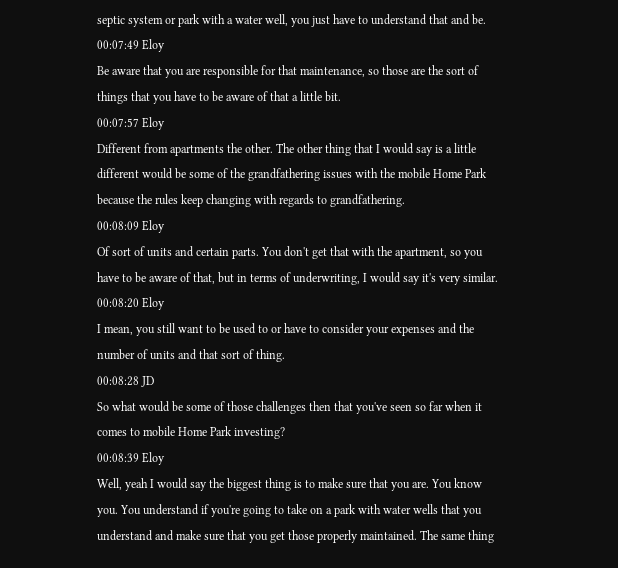septic system or park with a water well, you just have to understand that and be.
00:07:49 Eloy
Be aware that you are responsible for that maintenance, so those are the sort of things that you have to be aware of that a little bit.
00:07:57 Eloy
Different from apartments the other. The other thing that I would say is a little different would be some of the grandfathering issues with the mobile Home Park because the rules keep changing with regards to grandfathering.
00:08:09 Eloy
Of sort of units and certain parts. You don't get that with the apartment, so you have to be aware of that, but in terms of underwriting, I would say it's very similar.
00:08:20 Eloy
I mean, you still want to be used to or have to consider your expenses and the number of units and that sort of thing.
00:08:28 JD
So what would be some of those challenges then that you've seen so far when it comes to mobile Home Park investing?
00:08:39 Eloy
Well, yeah I would say the biggest thing is to make sure that you are. You know you. You understand if you're going to take on a park with water wells that you understand and make sure that you get those properly maintained. The same thing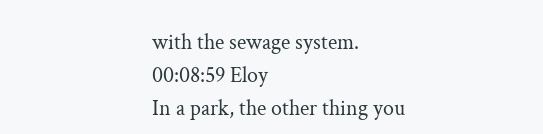with the sewage system.
00:08:59 Eloy
In a park, the other thing you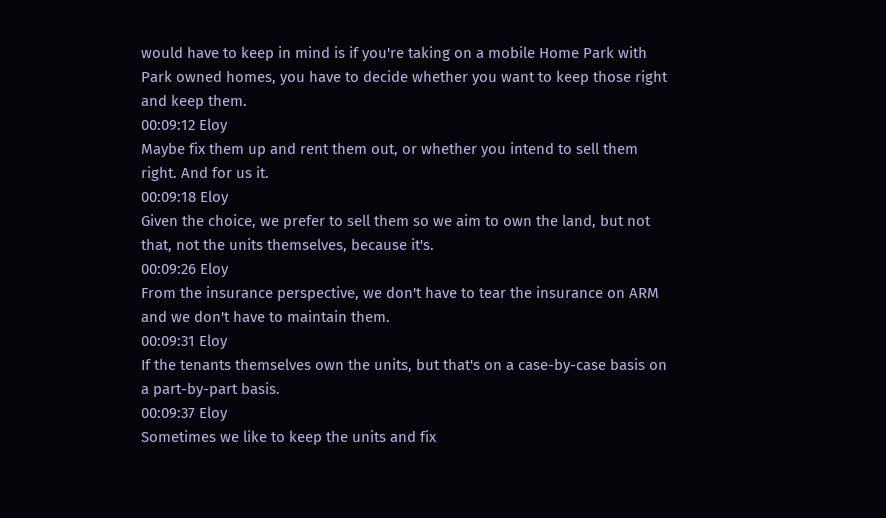would have to keep in mind is if you're taking on a mobile Home Park with Park owned homes, you have to decide whether you want to keep those right and keep them.
00:09:12 Eloy
Maybe fix them up and rent them out, or whether you intend to sell them right. And for us it.
00:09:18 Eloy
Given the choice, we prefer to sell them so we aim to own the land, but not that, not the units themselves, because it's.
00:09:26 Eloy
From the insurance perspective, we don't have to tear the insurance on ARM and we don't have to maintain them.
00:09:31 Eloy
If the tenants themselves own the units, but that's on a case-by-case basis on a part-by-part basis.
00:09:37 Eloy
Sometimes we like to keep the units and fix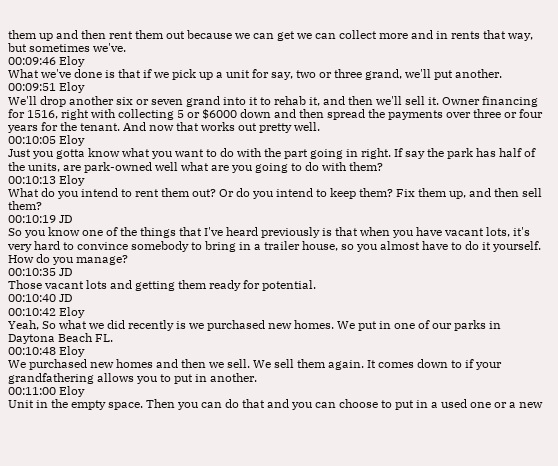them up and then rent them out because we can get we can collect more and in rents that way, but sometimes we've.
00:09:46 Eloy
What we've done is that if we pick up a unit for say, two or three grand, we'll put another.
00:09:51 Eloy
We'll drop another six or seven grand into it to rehab it, and then we'll sell it. Owner financing for 1516, right with collecting 5 or $6000 down and then spread the payments over three or four years for the tenant. And now that works out pretty well.
00:10:05 Eloy
Just you gotta know what you want to do with the part going in right. If say the park has half of the units, are park-owned well what are you going to do with them?
00:10:13 Eloy
What do you intend to rent them out? Or do you intend to keep them? Fix them up, and then sell them?
00:10:19 JD
So you know one of the things that I've heard previously is that when you have vacant lots, it's very hard to convince somebody to bring in a trailer house, so you almost have to do it yourself. How do you manage?
00:10:35 JD
Those vacant lots and getting them ready for potential.
00:10:40 JD
00:10:42 Eloy
Yeah, So what we did recently is we purchased new homes. We put in one of our parks in Daytona Beach FL.
00:10:48 Eloy
We purchased new homes and then we sell. We sell them again. It comes down to if your grandfathering allows you to put in another.
00:11:00 Eloy
Unit in the empty space. Then you can do that and you can choose to put in a used one or a new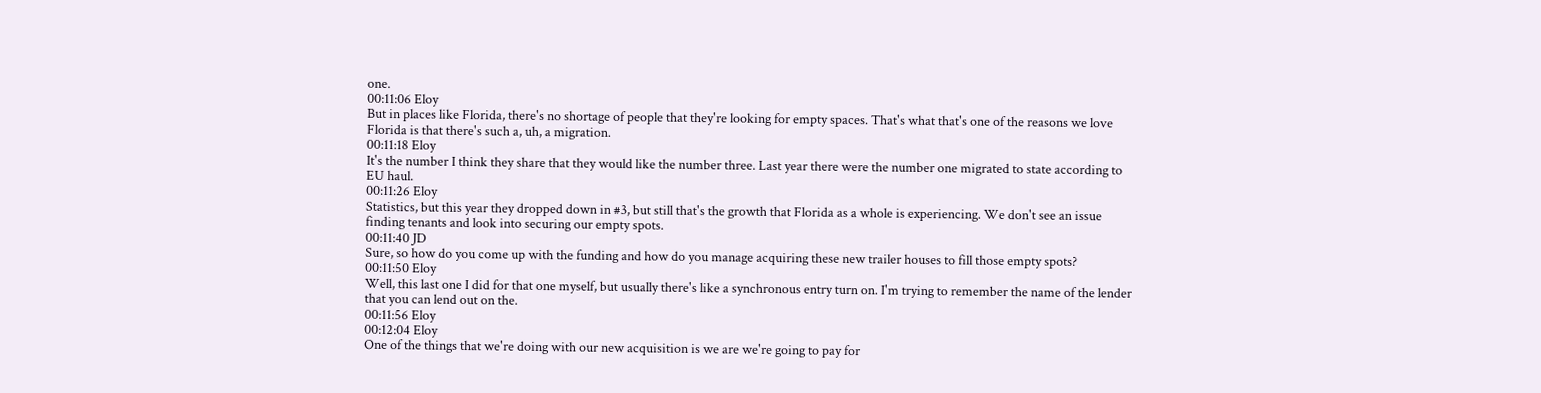one.
00:11:06 Eloy
But in places like Florida, there's no shortage of people that they're looking for empty spaces. That's what that's one of the reasons we love Florida is that there's such a, uh, a migration.
00:11:18 Eloy
It's the number I think they share that they would like the number three. Last year there were the number one migrated to state according to EU haul.
00:11:26 Eloy
Statistics, but this year they dropped down in #3, but still that's the growth that Florida as a whole is experiencing. We don't see an issue finding tenants and look into securing our empty spots.
00:11:40 JD
Sure, so how do you come up with the funding and how do you manage acquiring these new trailer houses to fill those empty spots?
00:11:50 Eloy
Well, this last one I did for that one myself, but usually there's like a synchronous entry turn on. I'm trying to remember the name of the lender that you can lend out on the.
00:11:56 Eloy
00:12:04 Eloy
One of the things that we're doing with our new acquisition is we are we're going to pay for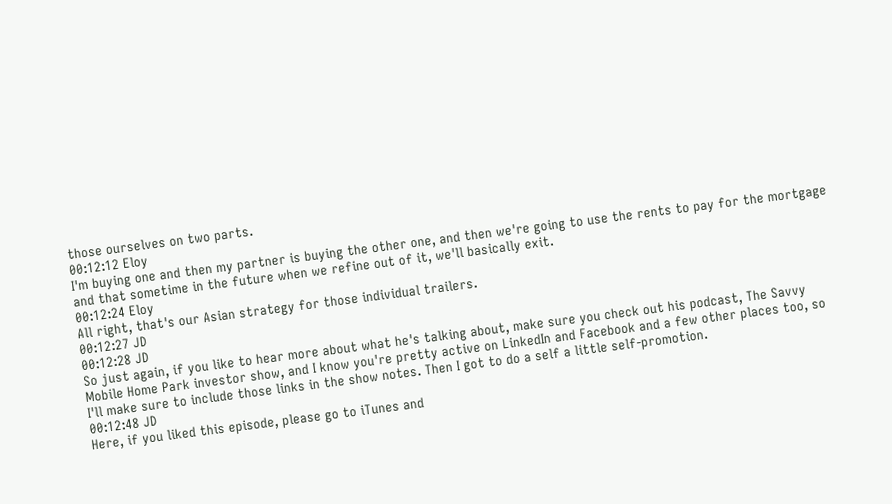those ourselves on two parts.
00:12:12 Eloy
I'm buying one and then my partner is buying the other one, and then we're going to use the rents to pay for the mortgage and that sometime in the future when we refine out of it, we'll basically exit.
00:12:24 Eloy
All right, that's our Asian strategy for those individual trailers.
00:12:27 JD
00:12:28 JD
So just again, if you like to hear more about what he's talking about, make sure you check out his podcast, The Savvy Mobile Home Park investor show, and I know you're pretty active on LinkedIn and Facebook and a few other places too, so I'll make sure to include those links in the show notes. Then I got to do a self a little self-promotion.
00:12:48 JD
Here, if you liked this episode, please go to iTunes and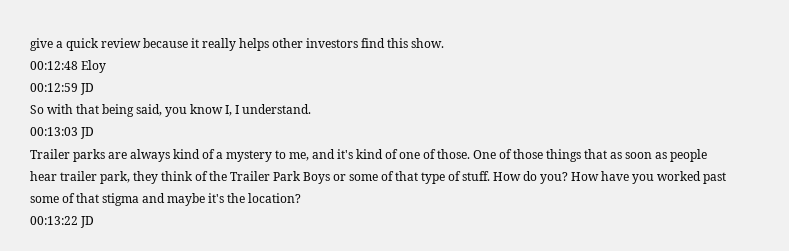give a quick review because it really helps other investors find this show.
00:12:48 Eloy
00:12:59 JD
So with that being said, you know I, I understand.
00:13:03 JD
Trailer parks are always kind of a mystery to me, and it's kind of one of those. One of those things that as soon as people hear trailer park, they think of the Trailer Park Boys or some of that type of stuff. How do you? How have you worked past some of that stigma and maybe it's the location?
00:13:22 JD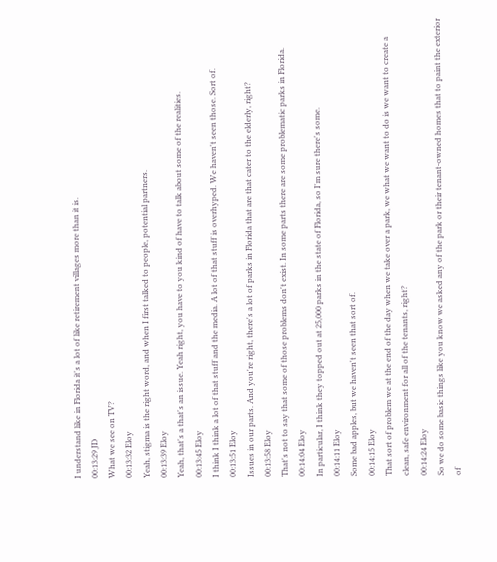I understand like in Florida it's a lot of like retirement villages more than it is.
00:13:29 JD
What we see on TV?
00:13:32 Eloy
Yeah, stigma is the right word, and when I first talked to people, potential partners.
00:13:39 Eloy
Yeah, that's a that's an issue. Yeah right, you have to you kind of have to talk about some of the realities.
00:13:45 Eloy
I think I think a lot of that stuff and the media. A lot of that stuff is overhyped. We haven't seen those. Sort of.
00:13:51 Eloy
Issues in our parts. And you're right, there's a lot of parks in Florida that are that cater to the elderly, right?
00:13:58 Eloy
That's not to say that some of those problems don't exist. In some parts there are some problematic parks in Florida.
00:14:04 Eloy
In particular, I think they topped out at 25,000 parks in the state of Florida, so I'm sure there's some.
00:14:11 Eloy
Some bad apples, but we haven't seen that sort of.
00:14:15 Eloy
That sort of problem we at the end of the day when we take over a park, we what we want to do is we want to create a clean, safe environment for all of the tenants, right?
00:14:24 Eloy
So we do some basic things like you know we asked any of the park or their tenant-owned homes that to paint the exterior of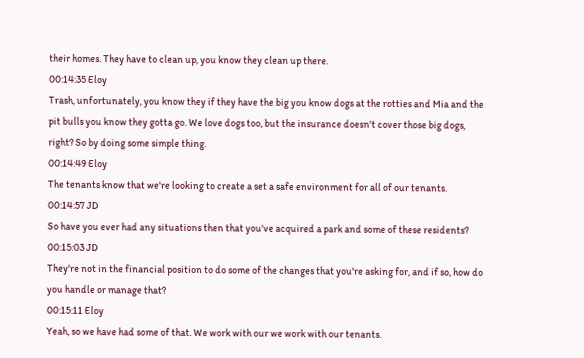their homes. They have to clean up, you know they clean up there.
00:14:35 Eloy
Trash, unfortunately, you know they if they have the big you know dogs at the rotties and Mia and the pit bulls you know they gotta go. We love dogs too, but the insurance doesn't cover those big dogs, right? So by doing some simple thing.
00:14:49 Eloy
The tenants know that we're looking to create a set a safe environment for all of our tenants.
00:14:57 JD
So have you ever had any situations then that you've acquired a park and some of these residents?
00:15:03 JD
They're not in the financial position to do some of the changes that you're asking for, and if so, how do you handle or manage that?
00:15:11 Eloy
Yeah, so we have had some of that. We work with our we work with our tenants.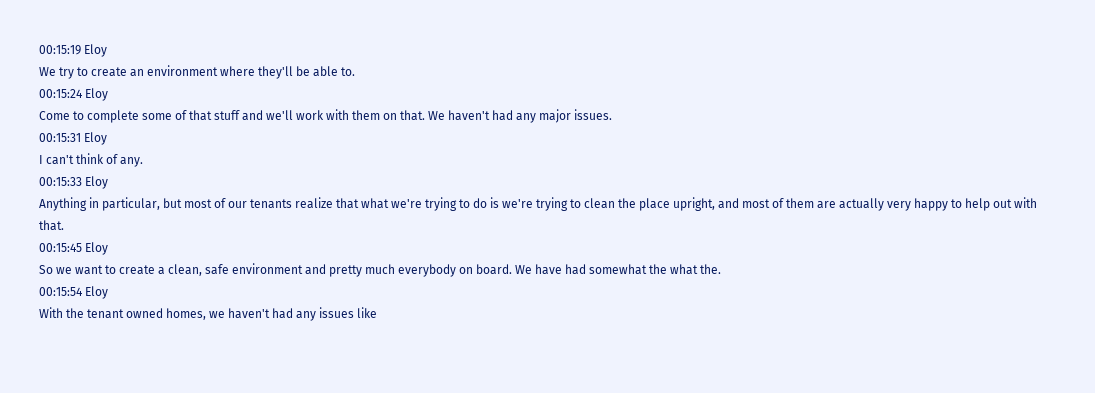00:15:19 Eloy
We try to create an environment where they'll be able to.
00:15:24 Eloy
Come to complete some of that stuff and we'll work with them on that. We haven't had any major issues.
00:15:31 Eloy
I can't think of any.
00:15:33 Eloy
Anything in particular, but most of our tenants realize that what we're trying to do is we're trying to clean the place upright, and most of them are actually very happy to help out with that.
00:15:45 Eloy
So we want to create a clean, safe environment and pretty much everybody on board. We have had somewhat the what the.
00:15:54 Eloy
With the tenant owned homes, we haven't had any issues like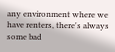any environment where we have renters, there's always some bad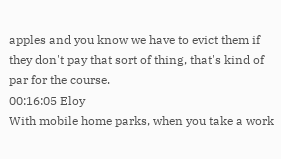apples and you know we have to evict them if they don't pay that sort of thing, that's kind of par for the course.
00:16:05 Eloy
With mobile home parks, when you take a work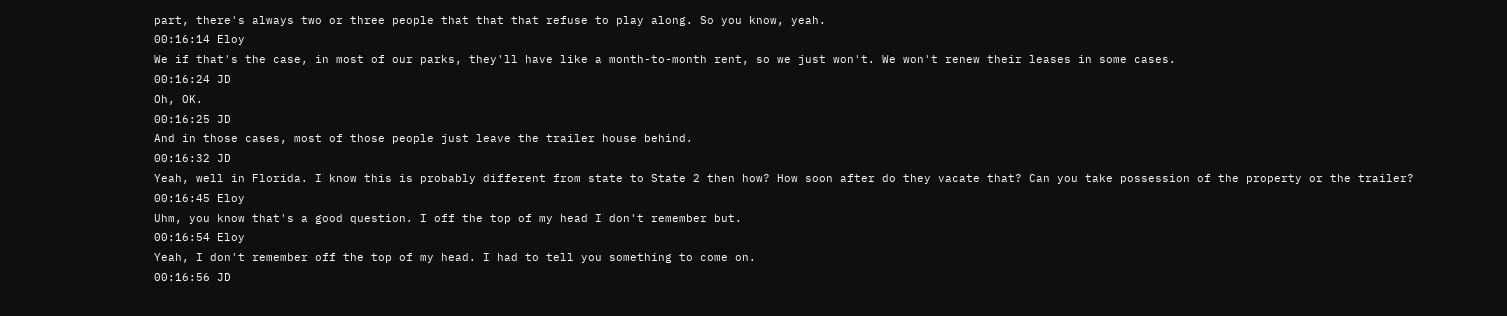part, there's always two or three people that that that refuse to play along. So you know, yeah.
00:16:14 Eloy
We if that's the case, in most of our parks, they'll have like a month-to-month rent, so we just won't. We won't renew their leases in some cases.
00:16:24 JD
Oh, OK.
00:16:25 JD
And in those cases, most of those people just leave the trailer house behind.
00:16:32 JD
Yeah, well in Florida. I know this is probably different from state to State 2 then how? How soon after do they vacate that? Can you take possession of the property or the trailer?
00:16:45 Eloy
Uhm, you know that's a good question. I off the top of my head I don't remember but.
00:16:54 Eloy
Yeah, I don't remember off the top of my head. I had to tell you something to come on.
00:16:56 JD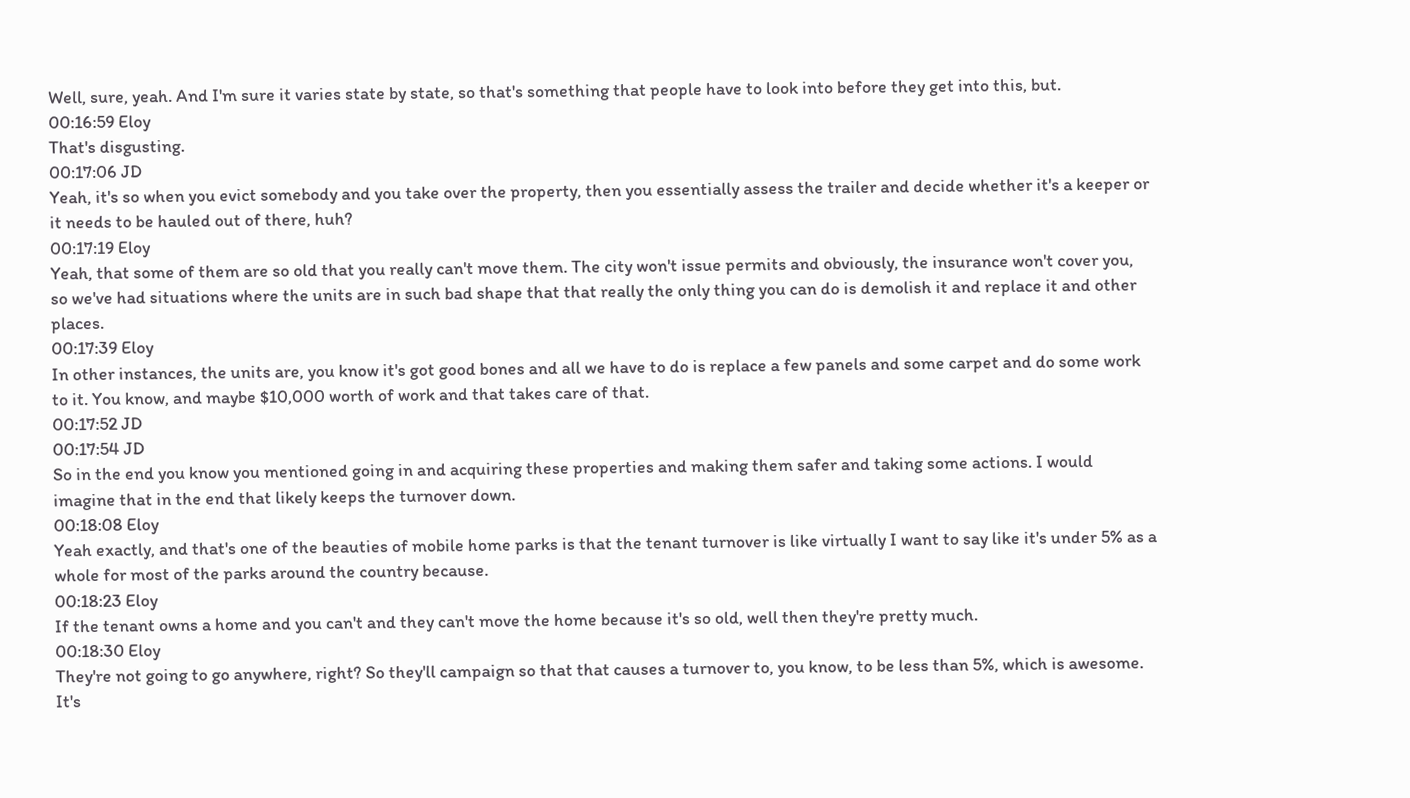Well, sure, yeah. And I'm sure it varies state by state, so that's something that people have to look into before they get into this, but.
00:16:59 Eloy
That's disgusting.
00:17:06 JD
Yeah, it's so when you evict somebody and you take over the property, then you essentially assess the trailer and decide whether it's a keeper or it needs to be hauled out of there, huh?
00:17:19 Eloy
Yeah, that some of them are so old that you really can't move them. The city won't issue permits and obviously, the insurance won't cover you, so we've had situations where the units are in such bad shape that that really the only thing you can do is demolish it and replace it and other places.
00:17:39 Eloy
In other instances, the units are, you know it's got good bones and all we have to do is replace a few panels and some carpet and do some work to it. You know, and maybe $10,000 worth of work and that takes care of that.
00:17:52 JD
00:17:54 JD
So in the end you know you mentioned going in and acquiring these properties and making them safer and taking some actions. I would imagine that in the end that likely keeps the turnover down.
00:18:08 Eloy
Yeah exactly, and that's one of the beauties of mobile home parks is that the tenant turnover is like virtually I want to say like it's under 5% as a whole for most of the parks around the country because.
00:18:23 Eloy
If the tenant owns a home and you can't and they can't move the home because it's so old, well then they're pretty much.
00:18:30 Eloy
They're not going to go anywhere, right? So they'll campaign so that that causes a turnover to, you know, to be less than 5%, which is awesome. It's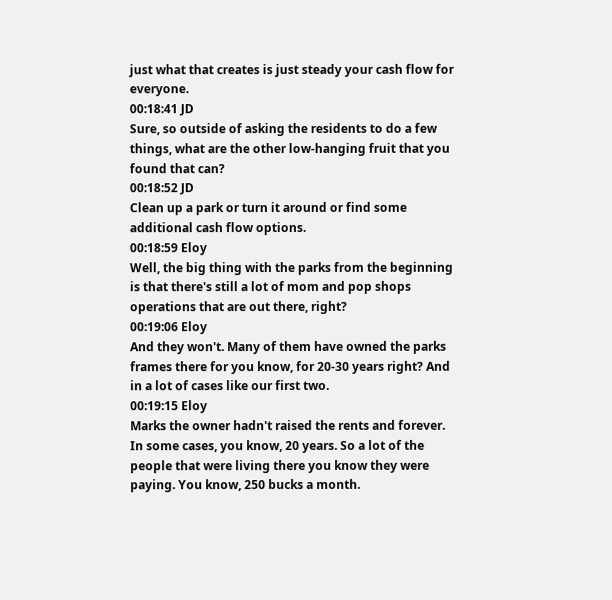just what that creates is just steady your cash flow for everyone.
00:18:41 JD
Sure, so outside of asking the residents to do a few things, what are the other low-hanging fruit that you found that can?
00:18:52 JD
Clean up a park or turn it around or find some additional cash flow options.
00:18:59 Eloy
Well, the big thing with the parks from the beginning is that there's still a lot of mom and pop shops operations that are out there, right?
00:19:06 Eloy
And they won't. Many of them have owned the parks frames there for you know, for 20-30 years right? And in a lot of cases like our first two.
00:19:15 Eloy
Marks the owner hadn't raised the rents and forever. In some cases, you know, 20 years. So a lot of the people that were living there you know they were paying. You know, 250 bucks a month.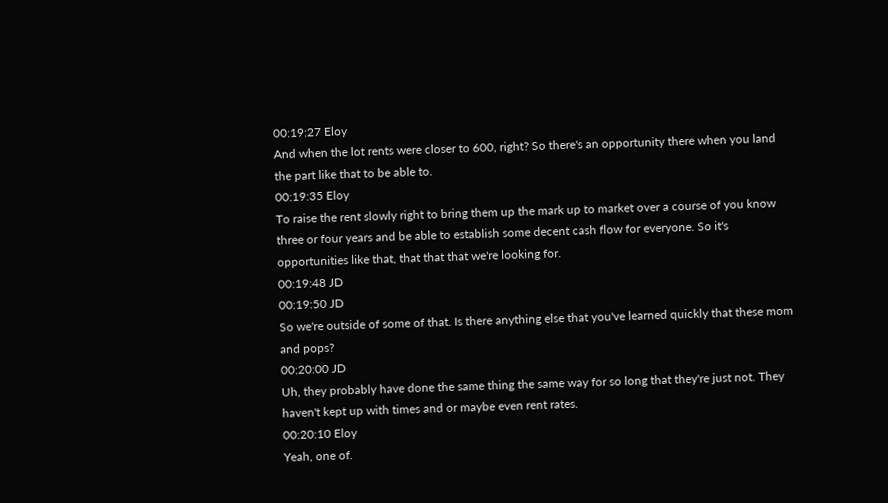00:19:27 Eloy
And when the lot rents were closer to 600, right? So there's an opportunity there when you land the part like that to be able to.
00:19:35 Eloy
To raise the rent slowly right to bring them up the mark up to market over a course of you know three or four years and be able to establish some decent cash flow for everyone. So it's opportunities like that, that that that we're looking for.
00:19:48 JD
00:19:50 JD
So we're outside of some of that. Is there anything else that you've learned quickly that these mom and pops?
00:20:00 JD
Uh, they probably have done the same thing the same way for so long that they're just not. They haven't kept up with times and or maybe even rent rates.
00:20:10 Eloy
Yeah, one of.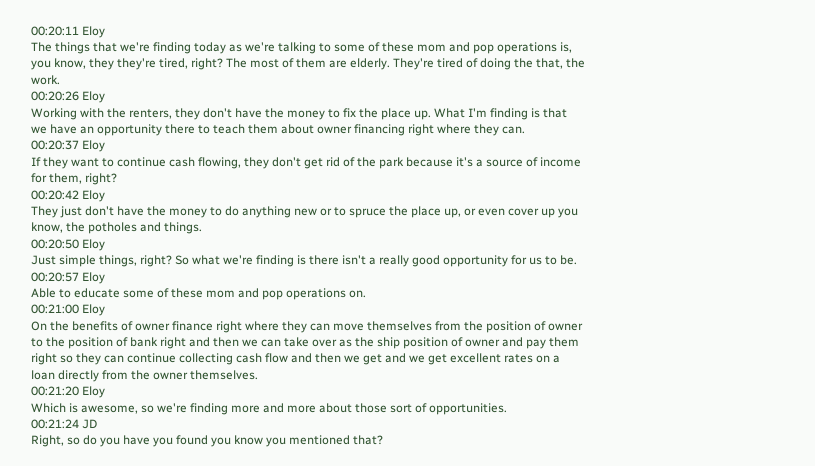00:20:11 Eloy
The things that we're finding today as we're talking to some of these mom and pop operations is, you know, they they're tired, right? The most of them are elderly. They're tired of doing the that, the work.
00:20:26 Eloy
Working with the renters, they don't have the money to fix the place up. What I'm finding is that we have an opportunity there to teach them about owner financing right where they can.
00:20:37 Eloy
If they want to continue cash flowing, they don't get rid of the park because it's a source of income for them, right?
00:20:42 Eloy
They just don't have the money to do anything new or to spruce the place up, or even cover up you know, the potholes and things.
00:20:50 Eloy
Just simple things, right? So what we're finding is there isn't a really good opportunity for us to be.
00:20:57 Eloy
Able to educate some of these mom and pop operations on.
00:21:00 Eloy
On the benefits of owner finance right where they can move themselves from the position of owner to the position of bank right and then we can take over as the ship position of owner and pay them right so they can continue collecting cash flow and then we get and we get excellent rates on a loan directly from the owner themselves.
00:21:20 Eloy
Which is awesome, so we're finding more and more about those sort of opportunities.
00:21:24 JD
Right, so do you have you found you know you mentioned that?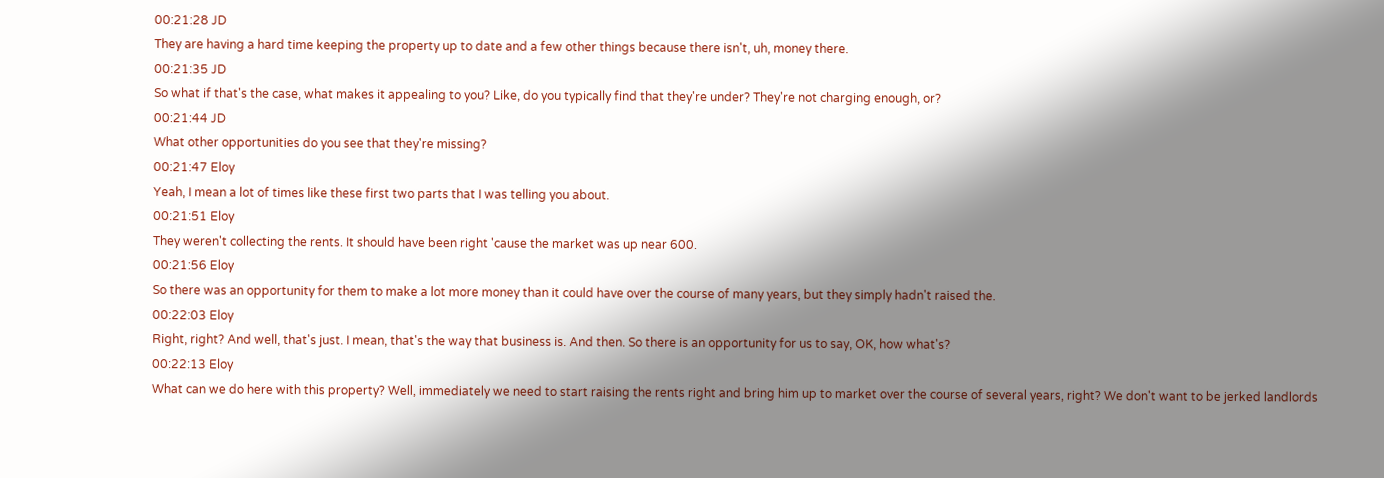00:21:28 JD
They are having a hard time keeping the property up to date and a few other things because there isn't, uh, money there.
00:21:35 JD
So what if that's the case, what makes it appealing to you? Like, do you typically find that they're under? They're not charging enough, or?
00:21:44 JD
What other opportunities do you see that they're missing?
00:21:47 Eloy
Yeah, I mean a lot of times like these first two parts that I was telling you about.
00:21:51 Eloy
They weren't collecting the rents. It should have been right 'cause the market was up near 600.
00:21:56 Eloy
So there was an opportunity for them to make a lot more money than it could have over the course of many years, but they simply hadn't raised the.
00:22:03 Eloy
Right, right? And well, that's just. I mean, that's the way that business is. And then. So there is an opportunity for us to say, OK, how what's?
00:22:13 Eloy
What can we do here with this property? Well, immediately we need to start raising the rents right and bring him up to market over the course of several years, right? We don't want to be jerked landlords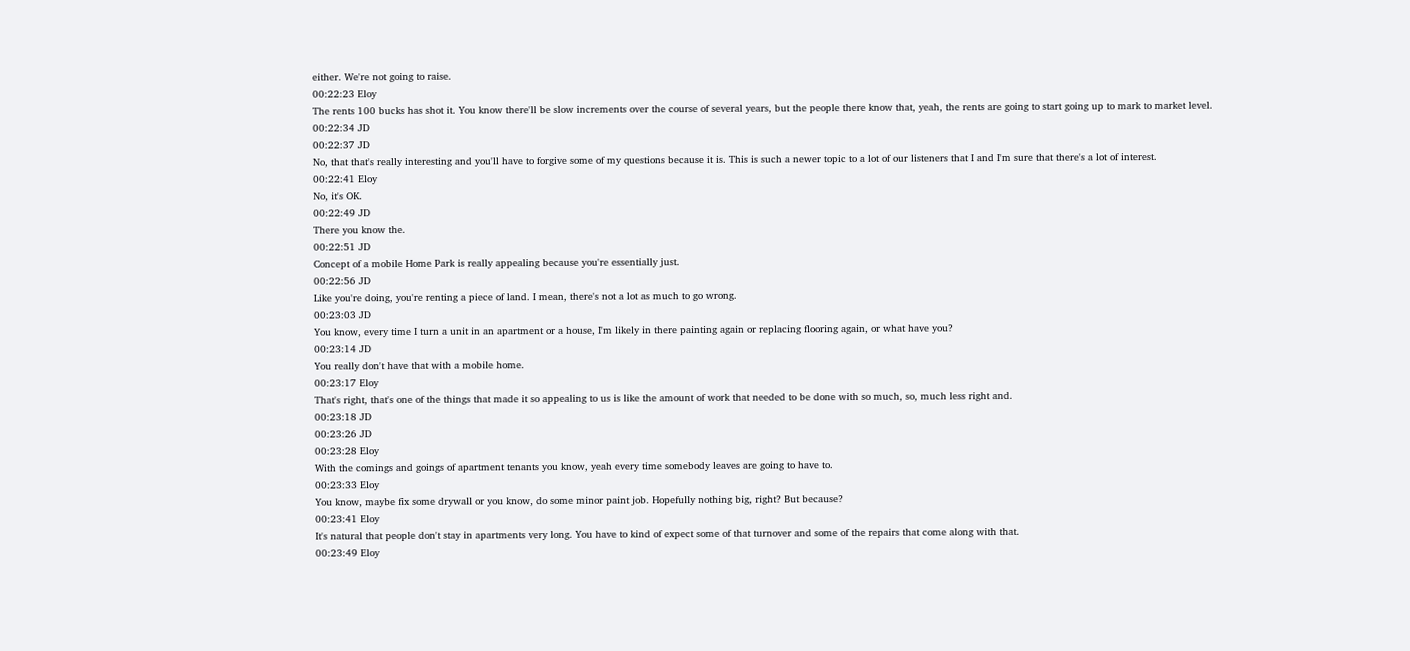either. We're not going to raise.
00:22:23 Eloy
The rents 100 bucks has shot it. You know there'll be slow increments over the course of several years, but the people there know that, yeah, the rents are going to start going up to mark to market level.
00:22:34 JD
00:22:37 JD
No, that that's really interesting and you'll have to forgive some of my questions because it is. This is such a newer topic to a lot of our listeners that I and I'm sure that there's a lot of interest.
00:22:41 Eloy
No, it's OK.
00:22:49 JD
There you know the.
00:22:51 JD
Concept of a mobile Home Park is really appealing because you're essentially just.
00:22:56 JD
Like you're doing, you're renting a piece of land. I mean, there's not a lot as much to go wrong.
00:23:03 JD
You know, every time I turn a unit in an apartment or a house, I'm likely in there painting again or replacing flooring again, or what have you?
00:23:14 JD
You really don't have that with a mobile home.
00:23:17 Eloy
That's right, that's one of the things that made it so appealing to us is like the amount of work that needed to be done with so much, so, much less right and.
00:23:18 JD
00:23:26 JD
00:23:28 Eloy
With the comings and goings of apartment tenants you know, yeah every time somebody leaves are going to have to.
00:23:33 Eloy
You know, maybe fix some drywall or you know, do some minor paint job. Hopefully nothing big, right? But because?
00:23:41 Eloy
It's natural that people don't stay in apartments very long. You have to kind of expect some of that turnover and some of the repairs that come along with that.
00:23:49 Eloy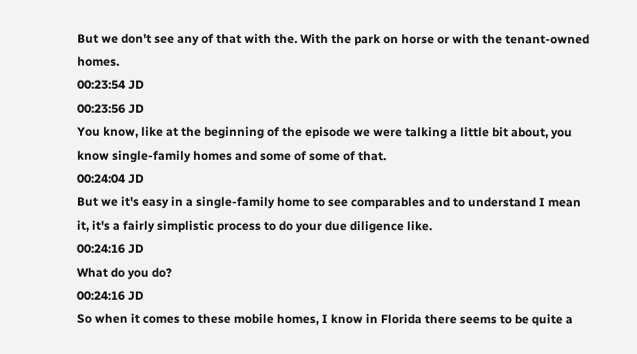But we don't see any of that with the. With the park on horse or with the tenant-owned homes.
00:23:54 JD
00:23:56 JD
You know, like at the beginning of the episode we were talking a little bit about, you know single-family homes and some of some of that.
00:24:04 JD
But we it's easy in a single-family home to see comparables and to understand I mean it, it's a fairly simplistic process to do your due diligence like.
00:24:16 JD
What do you do?
00:24:16 JD
So when it comes to these mobile homes, I know in Florida there seems to be quite a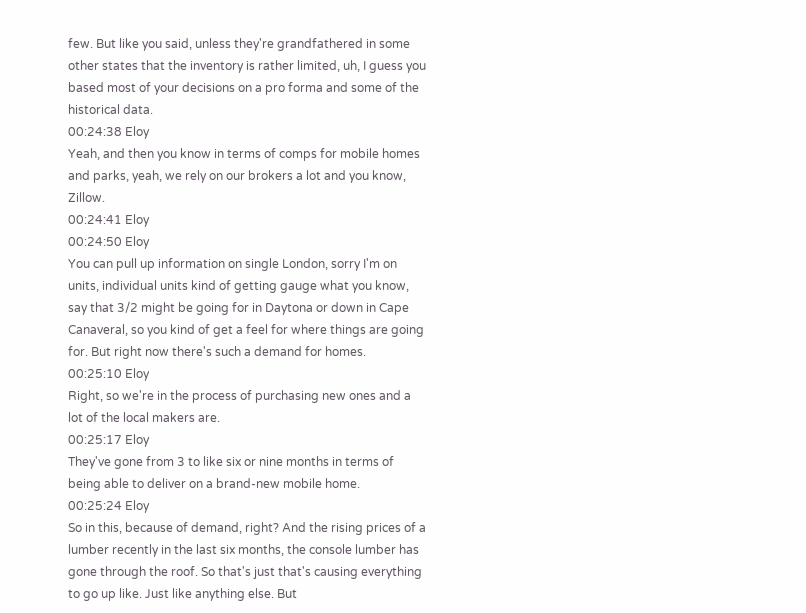few. But like you said, unless they're grandfathered in some other states that the inventory is rather limited, uh, I guess you based most of your decisions on a pro forma and some of the historical data.
00:24:38 Eloy
Yeah, and then you know in terms of comps for mobile homes and parks, yeah, we rely on our brokers a lot and you know, Zillow.
00:24:41 Eloy
00:24:50 Eloy
You can pull up information on single London, sorry I'm on units, individual units kind of getting gauge what you know, say that 3/2 might be going for in Daytona or down in Cape Canaveral, so you kind of get a feel for where things are going for. But right now there's such a demand for homes.
00:25:10 Eloy
Right, so we're in the process of purchasing new ones and a lot of the local makers are.
00:25:17 Eloy
They've gone from 3 to like six or nine months in terms of being able to deliver on a brand-new mobile home.
00:25:24 Eloy
So in this, because of demand, right? And the rising prices of a lumber recently in the last six months, the console lumber has gone through the roof. So that's just that's causing everything to go up like. Just like anything else. But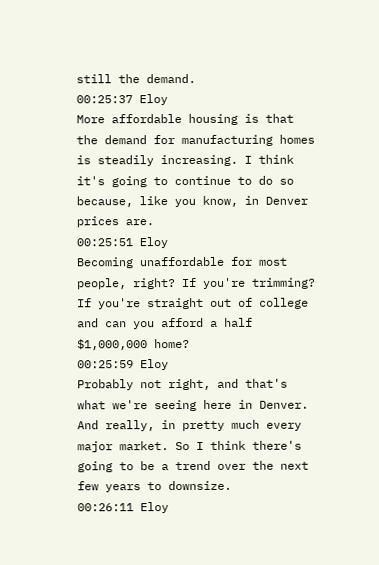still the demand.
00:25:37 Eloy
More affordable housing is that the demand for manufacturing homes is steadily increasing. I think it's going to continue to do so because, like you know, in Denver prices are.
00:25:51 Eloy
Becoming unaffordable for most people, right? If you're trimming? If you're straight out of college and can you afford a half $1,000,000 home?
00:25:59 Eloy
Probably not right, and that's what we're seeing here in Denver. And really, in pretty much every major market. So I think there's going to be a trend over the next few years to downsize.
00:26:11 Eloy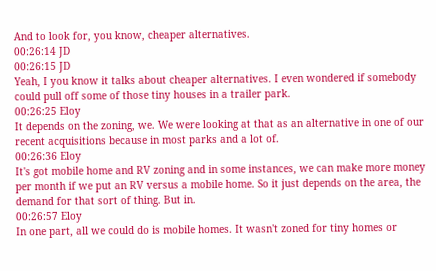And to look for, you know, cheaper alternatives.
00:26:14 JD
00:26:15 JD
Yeah, I you know it talks about cheaper alternatives. I even wondered if somebody could pull off some of those tiny houses in a trailer park.
00:26:25 Eloy
It depends on the zoning, we. We were looking at that as an alternative in one of our recent acquisitions because in most parks and a lot of.
00:26:36 Eloy
It's got mobile home and RV zoning and in some instances, we can make more money per month if we put an RV versus a mobile home. So it just depends on the area, the demand for that sort of thing. But in.
00:26:57 Eloy
In one part, all we could do is mobile homes. It wasn't zoned for tiny homes or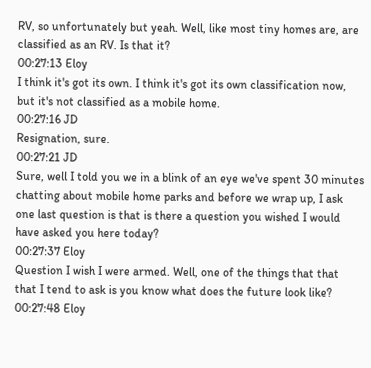RV, so unfortunately but yeah. Well, like most tiny homes are, are classified as an RV. Is that it?
00:27:13 Eloy
I think it's got its own. I think it's got its own classification now, but it's not classified as a mobile home.
00:27:16 JD
Resignation, sure.
00:27:21 JD
Sure, well I told you we in a blink of an eye we've spent 30 minutes chatting about mobile home parks and before we wrap up, I ask one last question is that is there a question you wished I would have asked you here today?
00:27:37 Eloy
Question I wish I were armed. Well, one of the things that that that I tend to ask is you know what does the future look like?
00:27:48 Eloy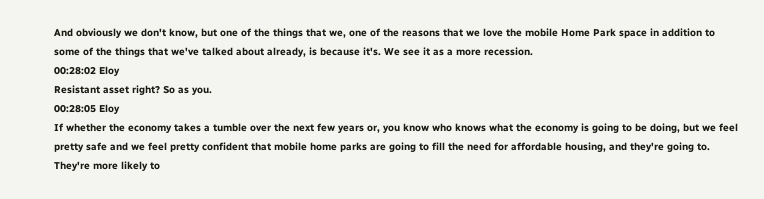And obviously we don't know, but one of the things that we, one of the reasons that we love the mobile Home Park space in addition to some of the things that we've talked about already, is because it's. We see it as a more recession.
00:28:02 Eloy
Resistant asset right? So as you.
00:28:05 Eloy
If whether the economy takes a tumble over the next few years or, you know who knows what the economy is going to be doing, but we feel pretty safe and we feel pretty confident that mobile home parks are going to fill the need for affordable housing, and they're going to. They're more likely to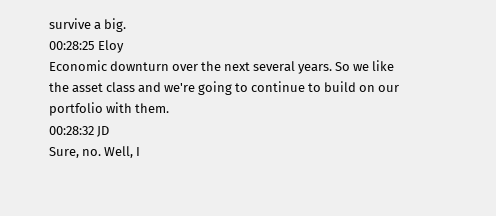survive a big.
00:28:25 Eloy
Economic downturn over the next several years. So we like the asset class and we're going to continue to build on our portfolio with them.
00:28:32 JD
Sure, no. Well, I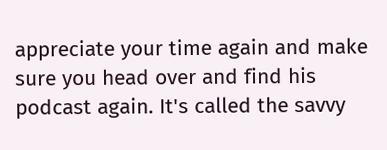appreciate your time again and make sure you head over and find his podcast again. It's called the savvy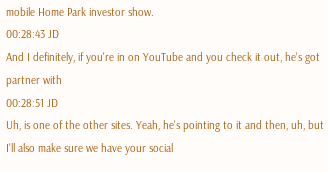mobile Home Park investor show.
00:28:43 JD
And I definitely, if you're in on YouTube and you check it out, he's got partner with
00:28:51 JD
Uh, is one of the other sites. Yeah, he's pointing to it and then, uh, but I'll also make sure we have your social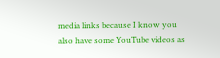media links because I know you also have some YouTube videos as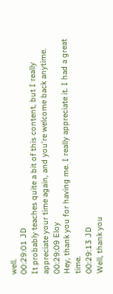well.
00:29:01 JD
It probably teaches quite a bit of this content, but I really appreciate your time again, and you're welcome back anytime.
00:29:09 Eloy
Hey, thank you for having me. I really appreciate it. I had a great time.
00:29:13 JD
Well, thank you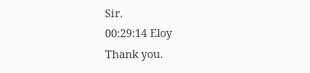Sir.
00:29:14 Eloy
Thank you.